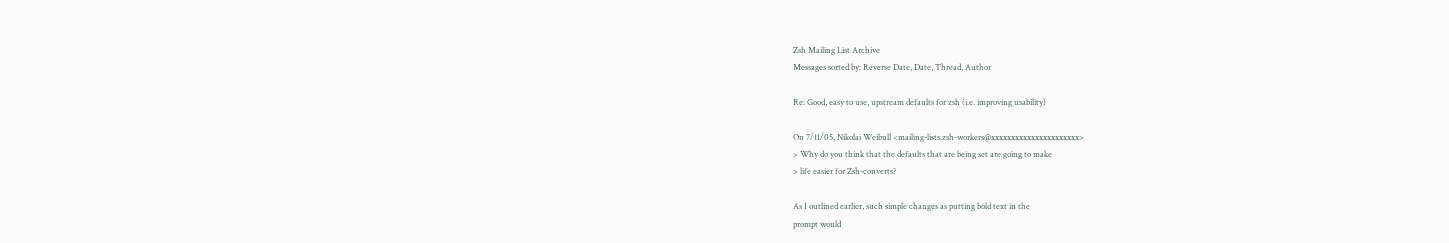Zsh Mailing List Archive
Messages sorted by: Reverse Date, Date, Thread, Author

Re: Good, easy to use, upstream defaults for zsh (i.e. improving usability)

On 7/11/05, Nikolai Weibull <mailing-lists.zsh-workers@xxxxxxxxxxxxxxxxxxxxxx>
> Why do you think that the defaults that are being set are going to make
> life easier for Zsh-converts?

As I outlined earlier, such simple changes as putting bold text in the
prompt would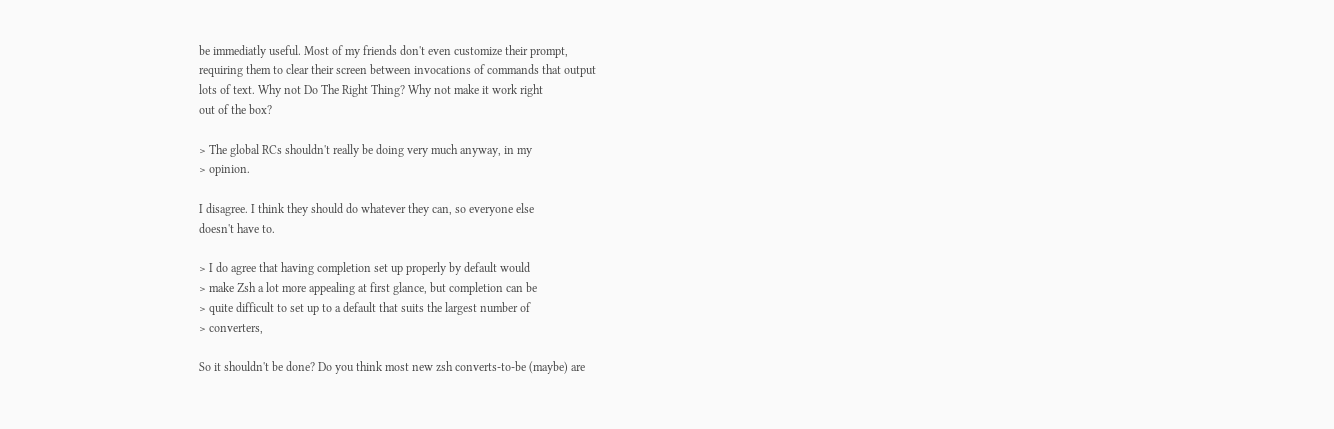be immediatly useful. Most of my friends don't even customize their prompt,
requiring them to clear their screen between invocations of commands that output
lots of text. Why not Do The Right Thing? Why not make it work right
out of the box?

> The global RCs shouldn't really be doing very much anyway, in my
> opinion.

I disagree. I think they should do whatever they can, so everyone else
doesn't have to.

> I do agree that having completion set up properly by default would
> make Zsh a lot more appealing at first glance, but completion can be
> quite difficult to set up to a default that suits the largest number of
> converters,

So it shouldn't be done? Do you think most new zsh converts-to-be (maybe) are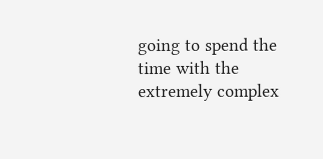going to spend the time with the extremely complex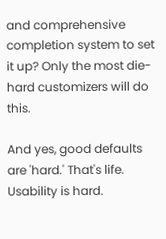and comprehensive
completion system to set it up? Only the most die-hard customizers will do this.

And yes, good defaults are 'hard.' That's life. Usability is hard.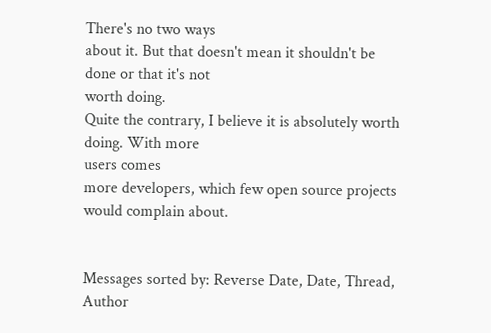There's no two ways
about it. But that doesn't mean it shouldn't be done or that it's not
worth doing.
Quite the contrary, I believe it is absolutely worth doing. With more
users comes
more developers, which few open source projects would complain about.


Messages sorted by: Reverse Date, Date, Thread, Author